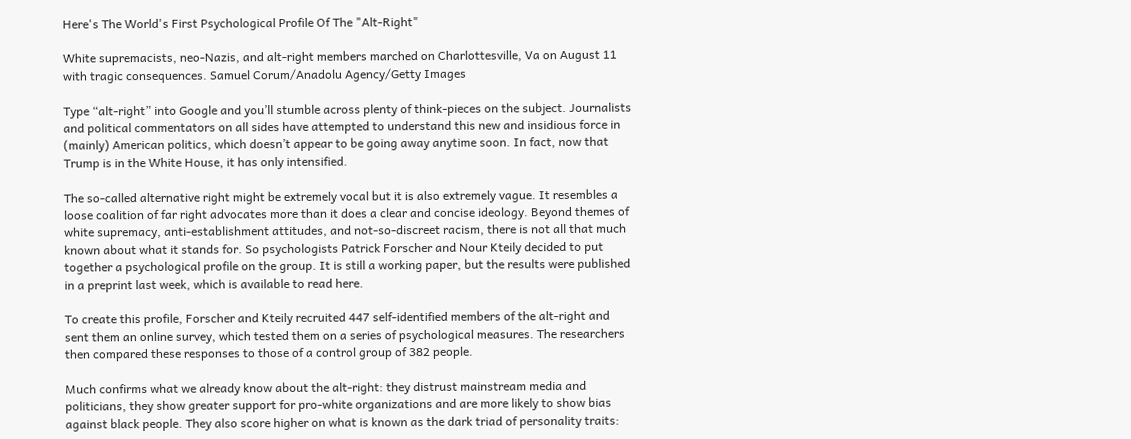Here's The World's First Psychological Profile Of The "Alt-Right"

White supremacists, neo-Nazis, and alt-right members marched on Charlottesville, Va on August 11 with tragic consequences. Samuel Corum/Anadolu Agency/Getty Images

Type “alt-right” into Google and you’ll stumble across plenty of think-pieces on the subject. Journalists and political commentators on all sides have attempted to understand this new and insidious force in (mainly) American politics, which doesn’t appear to be going away anytime soon. In fact, now that Trump is in the White House, it has only intensified.

The so-called alternative right might be extremely vocal but it is also extremely vague. It resembles a loose coalition of far right advocates more than it does a clear and concise ideology. Beyond themes of white supremacy, anti-establishment attitudes, and not-so-discreet racism, there is not all that much known about what it stands for. So psychologists Patrick Forscher and Nour Kteily decided to put together a psychological profile on the group. It is still a working paper, but the results were published in a preprint last week, which is available to read here.

To create this profile, Forscher and Kteily recruited 447 self-identified members of the alt-right and sent them an online survey, which tested them on a series of psychological measures. The researchers then compared these responses to those of a control group of 382 people.

Much confirms what we already know about the alt-right: they distrust mainstream media and politicians, they show greater support for pro-white organizations and are more likely to show bias against black people. They also score higher on what is known as the dark triad of personality traits: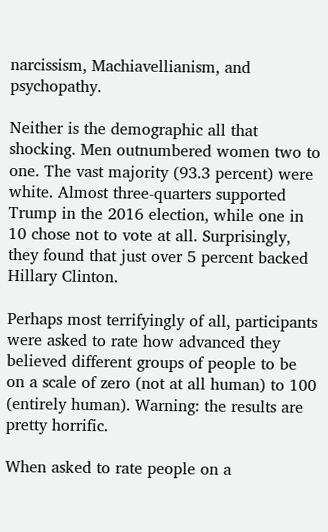narcissism, Machiavellianism, and psychopathy.

Neither is the demographic all that shocking. Men outnumbered women two to one. The vast majority (93.3 percent) were white. Almost three-quarters supported Trump in the 2016 election, while one in 10 chose not to vote at all. Surprisingly, they found that just over 5 percent backed Hillary Clinton.

Perhaps most terrifyingly of all, participants were asked to rate how advanced they believed different groups of people to be on a scale of zero (not at all human) to 100 (entirely human). Warning: the results are pretty horrific.

When asked to rate people on a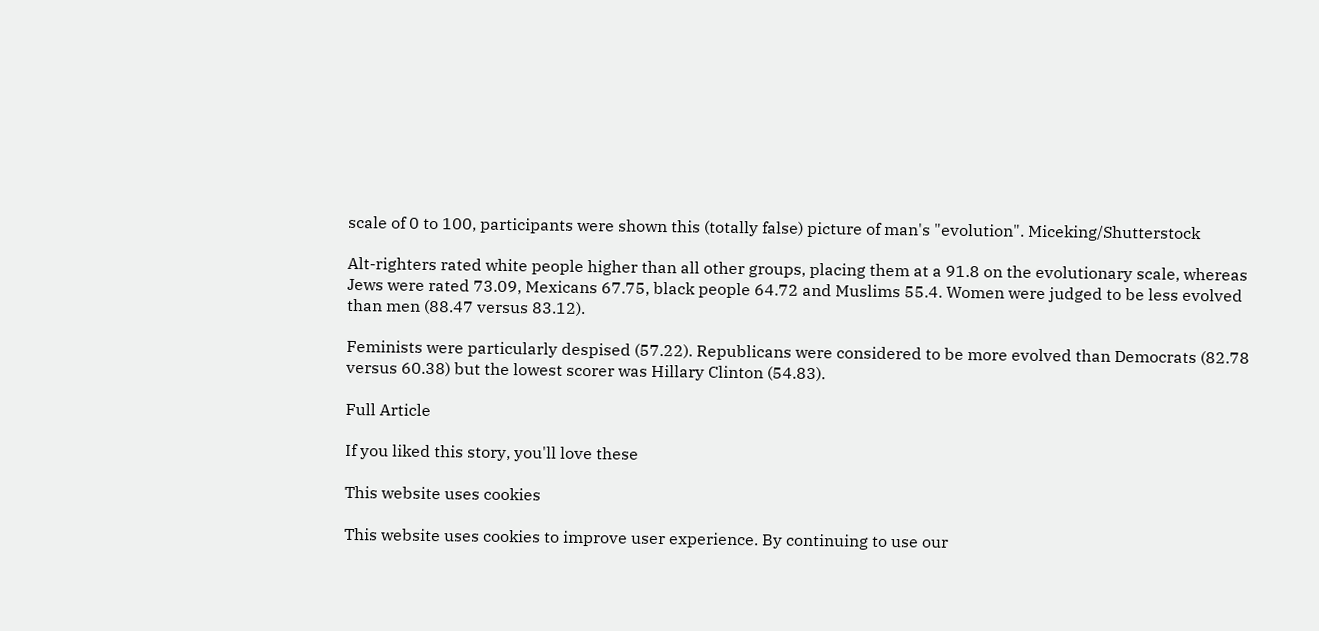scale of 0 to 100, participants were shown this (totally false) picture of man's "evolution". Miceking/Shutterstock

Alt-righters rated white people higher than all other groups, placing them at a 91.8 on the evolutionary scale, whereas Jews were rated 73.09, Mexicans 67.75, black people 64.72 and Muslims 55.4. Women were judged to be less evolved than men (88.47 versus 83.12).

Feminists were particularly despised (57.22). Republicans were considered to be more evolved than Democrats (82.78 versus 60.38) but the lowest scorer was Hillary Clinton (54.83).

Full Article

If you liked this story, you'll love these

This website uses cookies

This website uses cookies to improve user experience. By continuing to use our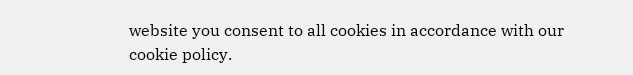website you consent to all cookies in accordance with our cookie policy.